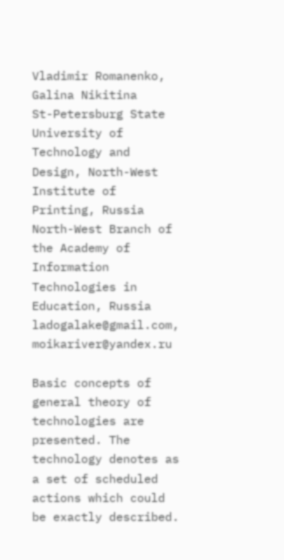Vladimir Romanenko, Galina Nikitina
St-Petersburg State University of Technology and Design, North-West Institute of Printing, Russia
North-West Branch of the Academy of Information Technologies in Education, Russia
ladogalake@gmail.com, moikariver@yandex.ru

Basic concepts of general theory of technologies are presented. The technology denotes as a set of scheduled actions which could be exactly described.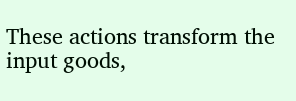These actions transform the input goods,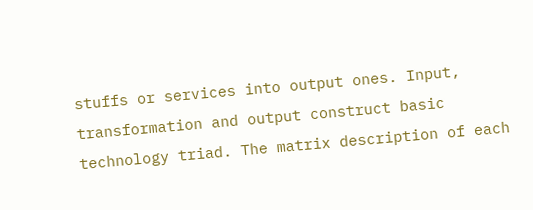stuffs or services into output ones. Input, transformation and output construct basic technology triad. The matrix description of each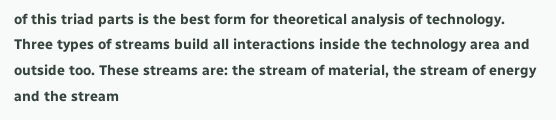of this triad parts is the best form for theoretical analysis of technology. Three types of streams build all interactions inside the technology area and outside too. These streams are: the stream of material, the stream of energy and the stream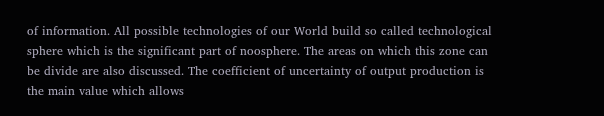of information. All possible technologies of our World build so called technological sphere which is the significant part of noosphere. The areas on which this zone can be divide are also discussed. The coefficient of uncertainty of output production is the main value which allows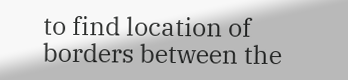to find location of borders between the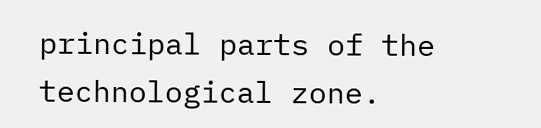principal parts of the technological zone.